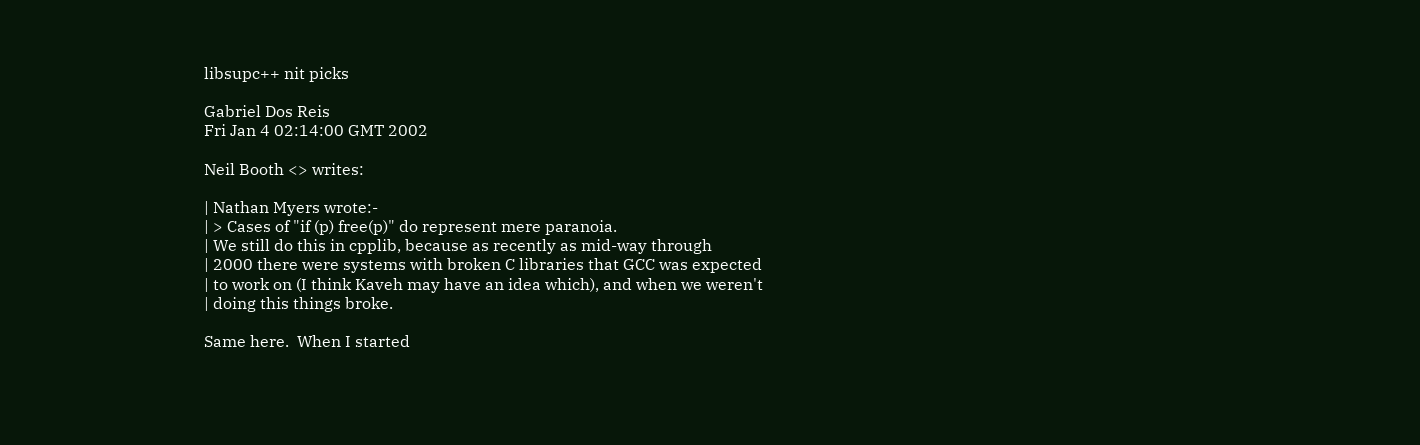libsupc++ nit picks

Gabriel Dos Reis
Fri Jan 4 02:14:00 GMT 2002

Neil Booth <> writes:

| Nathan Myers wrote:-
| > Cases of "if (p) free(p)" do represent mere paranoia.
| We still do this in cpplib, because as recently as mid-way through
| 2000 there were systems with broken C libraries that GCC was expected
| to work on (I think Kaveh may have an idea which), and when we weren't
| doing this things broke.

Same here.  When I started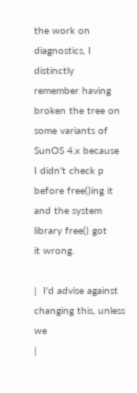the work on diagnostics, I distinctly
remember having broken the tree on some variants of SunOS 4.x because
I didn't check p before free()ing it and the system library free() got
it wrong.

|  I'd advise against changing this, unless we
|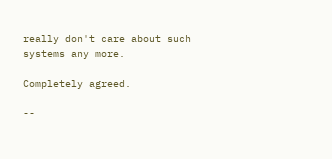really don't care about such systems any more.

Completely agreed.

--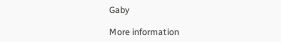Gaby

More information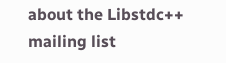about the Libstdc++ mailing list